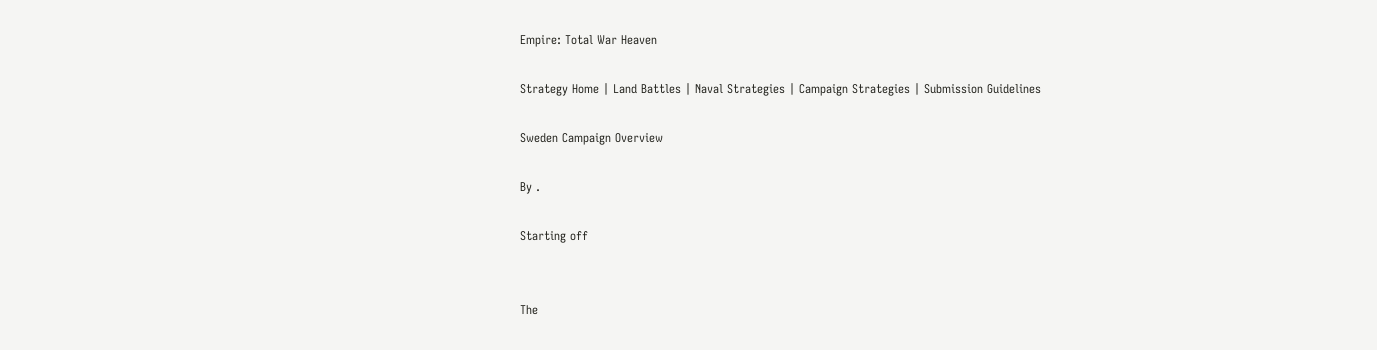Empire: Total War Heaven

Strategy Home | Land Battles | Naval Strategies | Campaign Strategies | Submission Guidelines

Sweden Campaign Overview

By .

Starting off


The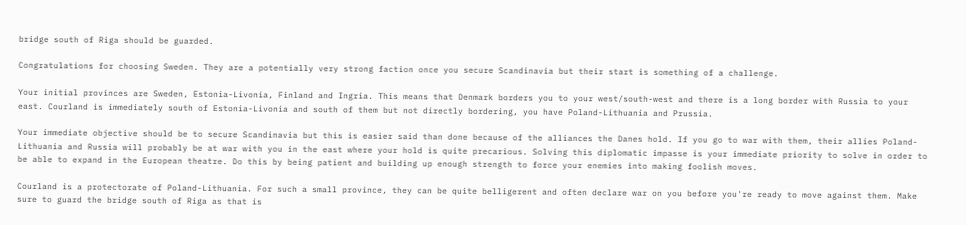bridge south of Riga should be guarded.

Congratulations for choosing Sweden. They are a potentially very strong faction once you secure Scandinavia but their start is something of a challenge.

Your initial provinces are Sweden, Estonia-Livonia, Finland and Ingria. This means that Denmark borders you to your west/south-west and there is a long border with Russia to your east. Courland is immediately south of Estonia-Livonia and south of them but not directly bordering, you have Poland-Lithuania and Prussia.

Your immediate objective should be to secure Scandinavia but this is easier said than done because of the alliances the Danes hold. If you go to war with them, their allies Poland-Lithuania and Russia will probably be at war with you in the east where your hold is quite precarious. Solving this diplomatic impasse is your immediate priority to solve in order to be able to expand in the European theatre. Do this by being patient and building up enough strength to force your enemies into making foolish moves.

Courland is a protectorate of Poland-Lithuania. For such a small province, they can be quite belligerent and often declare war on you before you're ready to move against them. Make sure to guard the bridge south of Riga as that is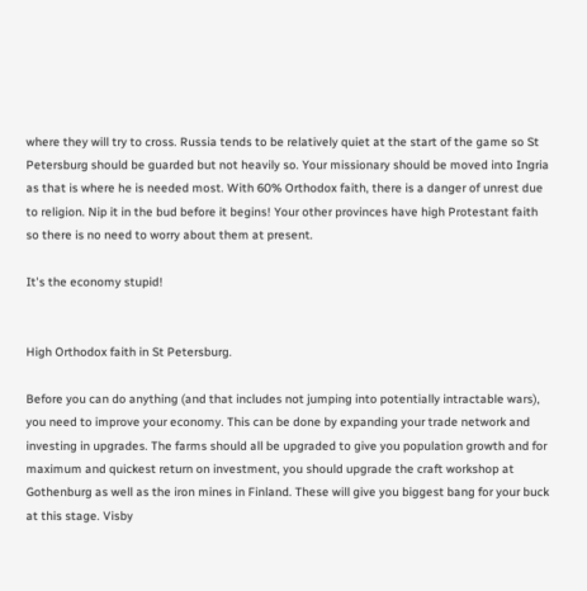where they will try to cross. Russia tends to be relatively quiet at the start of the game so St Petersburg should be guarded but not heavily so. Your missionary should be moved into Ingria as that is where he is needed most. With 60% Orthodox faith, there is a danger of unrest due to religion. Nip it in the bud before it begins! Your other provinces have high Protestant faith so there is no need to worry about them at present.

It's the economy stupid!


High Orthodox faith in St Petersburg.

Before you can do anything (and that includes not jumping into potentially intractable wars), you need to improve your economy. This can be done by expanding your trade network and investing in upgrades. The farms should all be upgraded to give you population growth and for maximum and quickest return on investment, you should upgrade the craft workshop at Gothenburg as well as the iron mines in Finland. These will give you biggest bang for your buck at this stage. Visby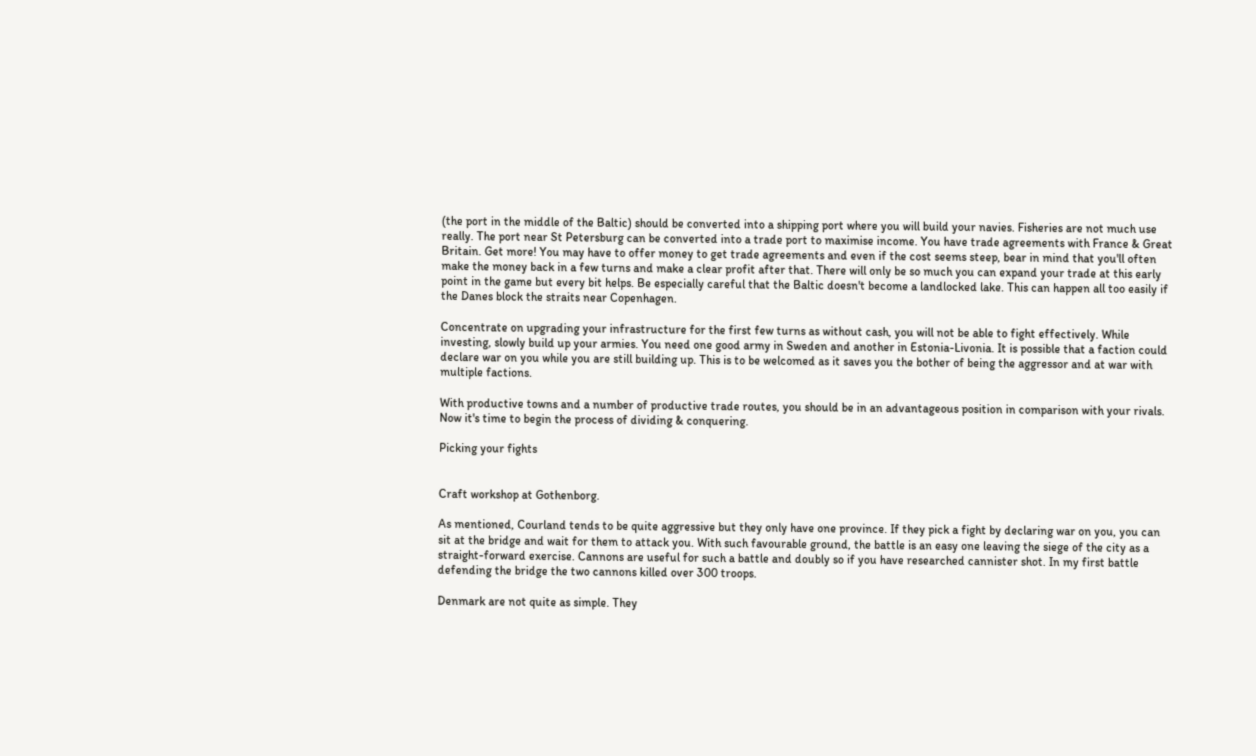(the port in the middle of the Baltic) should be converted into a shipping port where you will build your navies. Fisheries are not much use really. The port near St Petersburg can be converted into a trade port to maximise income. You have trade agreements with France & Great Britain. Get more! You may have to offer money to get trade agreements and even if the cost seems steep, bear in mind that you'll often make the money back in a few turns and make a clear profit after that. There will only be so much you can expand your trade at this early point in the game but every bit helps. Be especially careful that the Baltic doesn't become a landlocked lake. This can happen all too easily if the Danes block the straits near Copenhagen.

Concentrate on upgrading your infrastructure for the first few turns as without cash, you will not be able to fight effectively. While investing, slowly build up your armies. You need one good army in Sweden and another in Estonia-Livonia. It is possible that a faction could declare war on you while you are still building up. This is to be welcomed as it saves you the bother of being the aggressor and at war with multiple factions.

With productive towns and a number of productive trade routes, you should be in an advantageous position in comparison with your rivals. Now it's time to begin the process of dividing & conquering.

Picking your fights


Craft workshop at Gothenborg.

As mentioned, Courland tends to be quite aggressive but they only have one province. If they pick a fight by declaring war on you, you can sit at the bridge and wait for them to attack you. With such favourable ground, the battle is an easy one leaving the siege of the city as a straight-forward exercise. Cannons are useful for such a battle and doubly so if you have researched cannister shot. In my first battle defending the bridge the two cannons killed over 300 troops.

Denmark are not quite as simple. They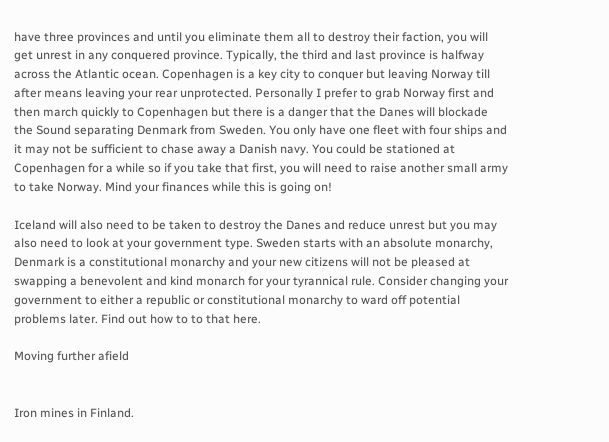have three provinces and until you eliminate them all to destroy their faction, you will get unrest in any conquered province. Typically, the third and last province is halfway across the Atlantic ocean. Copenhagen is a key city to conquer but leaving Norway till after means leaving your rear unprotected. Personally I prefer to grab Norway first and then march quickly to Copenhagen but there is a danger that the Danes will blockade the Sound separating Denmark from Sweden. You only have one fleet with four ships and it may not be sufficient to chase away a Danish navy. You could be stationed at Copenhagen for a while so if you take that first, you will need to raise another small army to take Norway. Mind your finances while this is going on!

Iceland will also need to be taken to destroy the Danes and reduce unrest but you may also need to look at your government type. Sweden starts with an absolute monarchy, Denmark is a constitutional monarchy and your new citizens will not be pleased at swapping a benevolent and kind monarch for your tyrannical rule. Consider changing your government to either a republic or constitutional monarchy to ward off potential problems later. Find out how to to that here.

Moving further afield


Iron mines in Finland.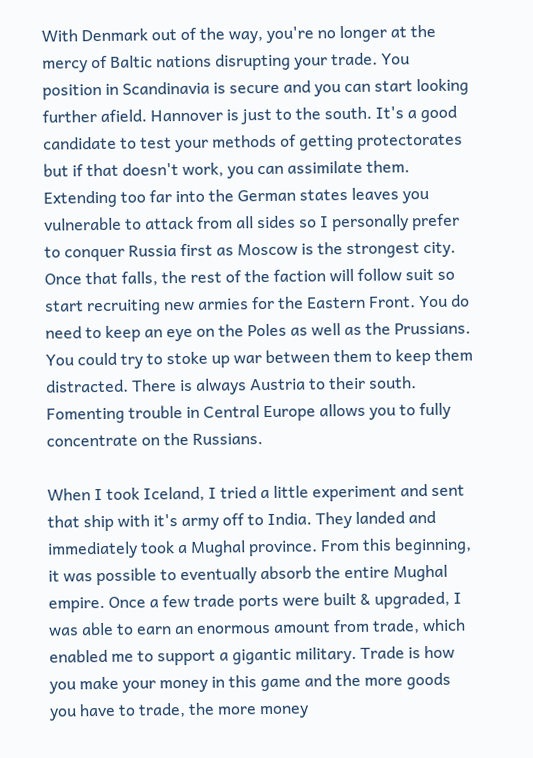With Denmark out of the way, you're no longer at the mercy of Baltic nations disrupting your trade. You position in Scandinavia is secure and you can start looking further afield. Hannover is just to the south. It's a good candidate to test your methods of getting protectorates but if that doesn't work, you can assimilate them. Extending too far into the German states leaves you vulnerable to attack from all sides so I personally prefer to conquer Russia first as Moscow is the strongest city. Once that falls, the rest of the faction will follow suit so start recruiting new armies for the Eastern Front. You do need to keep an eye on the Poles as well as the Prussians. You could try to stoke up war between them to keep them distracted. There is always Austria to their south. Fomenting trouble in Central Europe allows you to fully concentrate on the Russians.

When I took Iceland, I tried a little experiment and sent that ship with it's army off to India. They landed and immediately took a Mughal province. From this beginning, it was possible to eventually absorb the entire Mughal empire. Once a few trade ports were built & upgraded, I was able to earn an enormous amount from trade, which enabled me to support a gigantic military. Trade is how you make your money in this game and the more goods you have to trade, the more money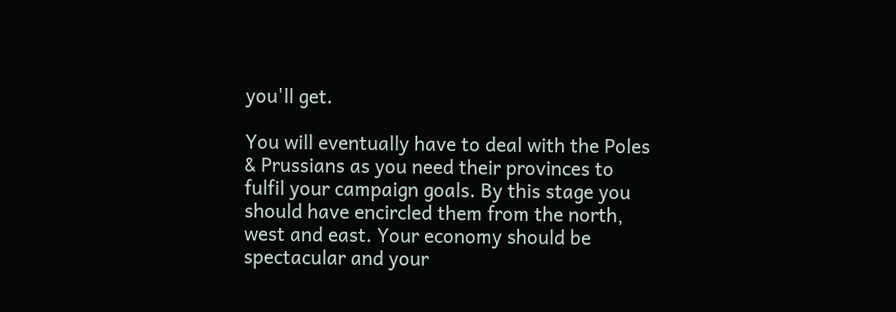you'll get.

You will eventually have to deal with the Poles & Prussians as you need their provinces to fulfil your campaign goals. By this stage you should have encircled them from the north, west and east. Your economy should be spectacular and your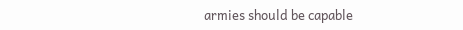armies should be capable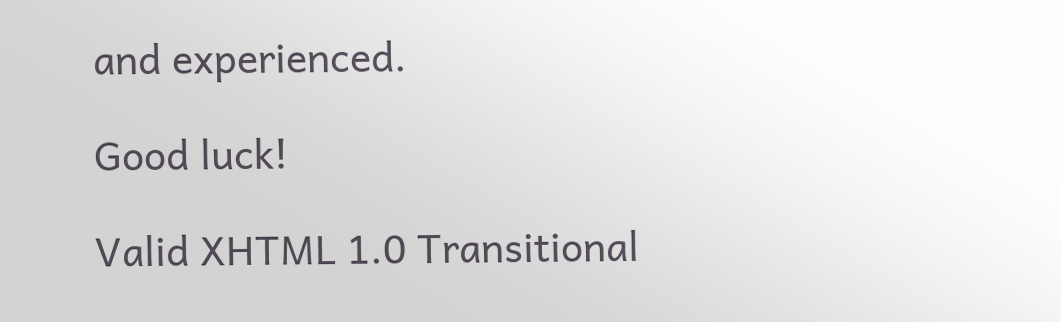and experienced.

Good luck!

Valid XHTML 1.0 Transitional